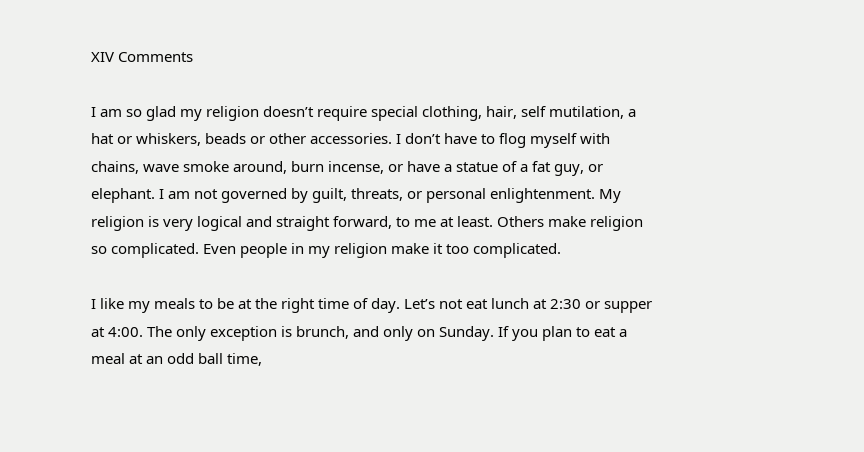XIV Comments

I am so glad my religion doesn’t require special clothing, hair, self mutilation, a hat or whiskers, beads or other accessories. I don’t have to flog myself with chains, wave smoke around, burn incense, or have a statue of a fat guy, or elephant. I am not governed by guilt, threats, or personal enlightenment. My religion is very logical and straight forward, to me at least. Others make religion so complicated. Even people in my religion make it too complicated.

I like my meals to be at the right time of day. Let’s not eat lunch at 2:30 or supper at 4:00. The only exception is brunch, and only on Sunday. If you plan to eat a meal at an odd ball time,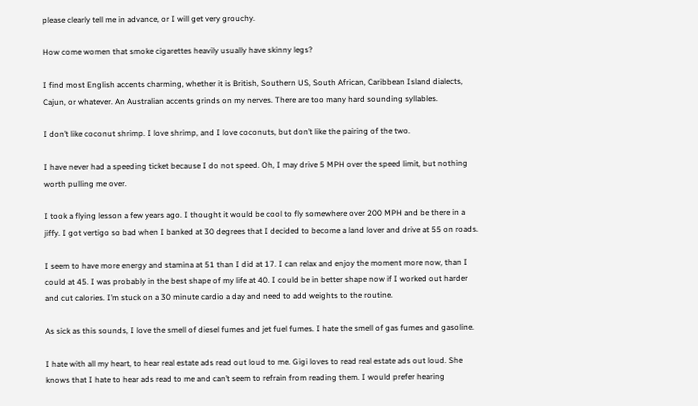please clearly tell me in advance, or I will get very grouchy.

How come women that smoke cigarettes heavily usually have skinny legs?

I find most English accents charming, whether it is British, Southern US, South African, Caribbean Island dialects, Cajun, or whatever. An Australian accents grinds on my nerves. There are too many hard sounding syllables.

I don’t like coconut shrimp. I love shrimp, and I love coconuts, but don’t like the pairing of the two.

I have never had a speeding ticket because I do not speed. Oh, I may drive 5 MPH over the speed limit, but nothing worth pulling me over.

I took a flying lesson a few years ago. I thought it would be cool to fly somewhere over 200 MPH and be there in a jiffy. I got vertigo so bad when I banked at 30 degrees that I decided to become a land lover and drive at 55 on roads.

I seem to have more energy and stamina at 51 than I did at 17. I can relax and enjoy the moment more now, than I could at 45. I was probably in the best shape of my life at 40. I could be in better shape now if I worked out harder and cut calories. I’m stuck on a 30 minute cardio a day and need to add weights to the routine.

As sick as this sounds, I love the smell of diesel fumes and jet fuel fumes. I hate the smell of gas fumes and gasoline.

I hate with all my heart, to hear real estate ads read out loud to me. Gigi loves to read real estate ads out loud. She knows that I hate to hear ads read to me and can’t seem to refrain from reading them. I would prefer hearing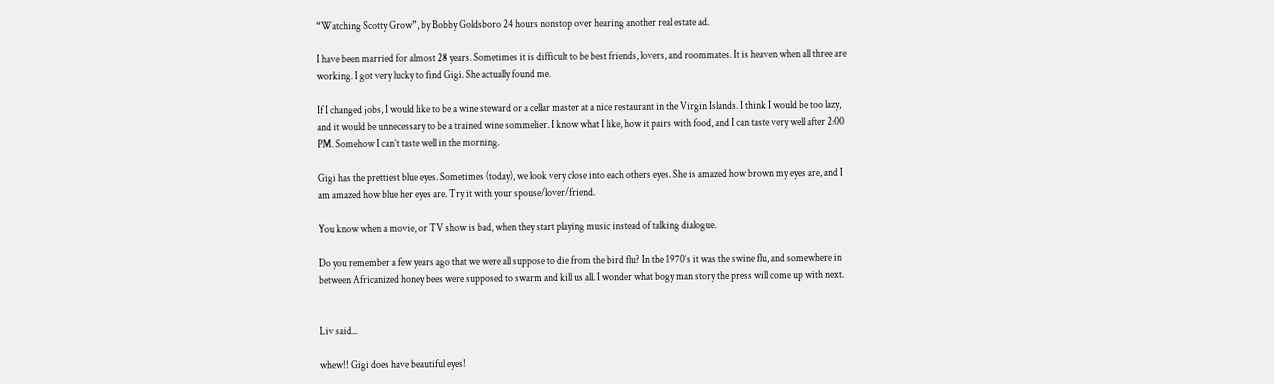“Watching Scotty Grow”, by Bobby Goldsboro 24 hours nonstop over hearing another real estate ad.

I have been married for almost 28 years. Sometimes it is difficult to be best friends, lovers, and roommates. It is heaven when all three are working. I got very lucky to find Gigi. She actually found me.

If I changed jobs, I would like to be a wine steward or a cellar master at a nice restaurant in the Virgin Islands. I think I would be too lazy, and it would be unnecessary to be a trained wine sommelier. I know what I like, how it pairs with food, and I can taste very well after 2:00 PM. Somehow I can’t taste well in the morning.

Gigi has the prettiest blue eyes. Sometimes (today), we look very close into each others eyes. She is amazed how brown my eyes are, and I am amazed how blue her eyes are. Try it with your spouse/lover/friend.

You know when a movie, or TV show is bad, when they start playing music instead of talking dialogue.

Do you remember a few years ago that we were all suppose to die from the bird flu? In the 1970’s it was the swine flu, and somewhere in between Africanized honey bees were supposed to swarm and kill us all. I wonder what bogy man story the press will come up with next.


Liv said...

whew!! Gigi does have beautiful eyes!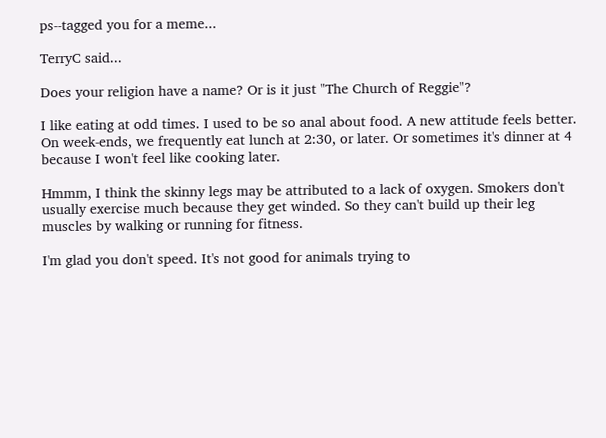ps--tagged you for a meme...

TerryC said...

Does your religion have a name? Or is it just "The Church of Reggie"?

I like eating at odd times. I used to be so anal about food. A new attitude feels better. On week-ends, we frequently eat lunch at 2:30, or later. Or sometimes it's dinner at 4 because I won't feel like cooking later.

Hmmm, I think the skinny legs may be attributed to a lack of oxygen. Smokers don't usually exercise much because they get winded. So they can't build up their leg muscles by walking or running for fitness.

I'm glad you don't speed. It's not good for animals trying to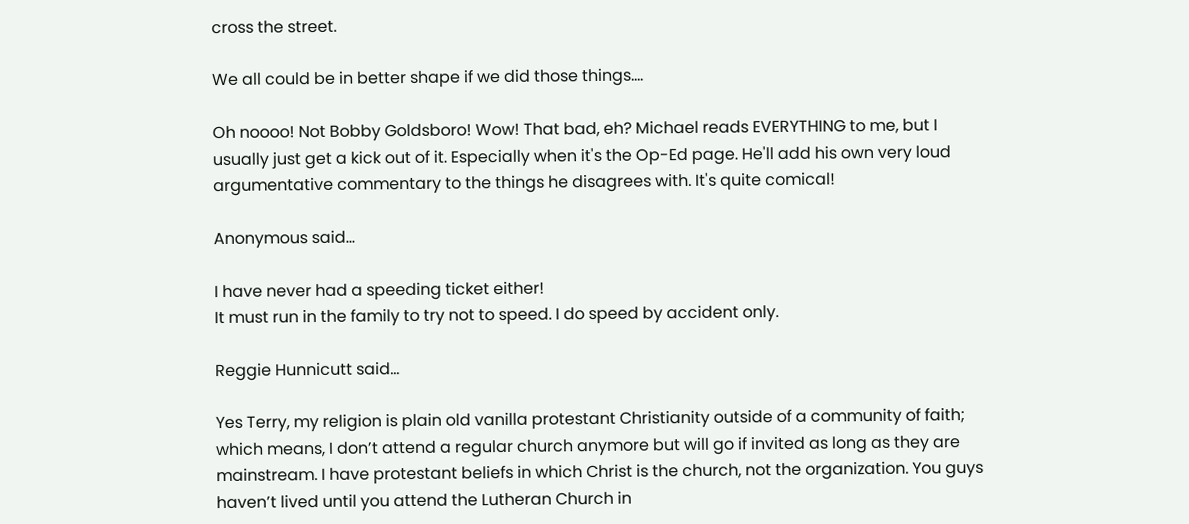cross the street.

We all could be in better shape if we did those things....

Oh noooo! Not Bobby Goldsboro! Wow! That bad, eh? Michael reads EVERYTHING to me, but I usually just get a kick out of it. Especially when it's the Op-Ed page. He'll add his own very loud argumentative commentary to the things he disagrees with. It's quite comical!

Anonymous said...

I have never had a speeding ticket either!
It must run in the family to try not to speed. I do speed by accident only.

Reggie Hunnicutt said...

Yes Terry, my religion is plain old vanilla protestant Christianity outside of a community of faith; which means, I don’t attend a regular church anymore but will go if invited as long as they are mainstream. I have protestant beliefs in which Christ is the church, not the organization. You guys haven’t lived until you attend the Lutheran Church in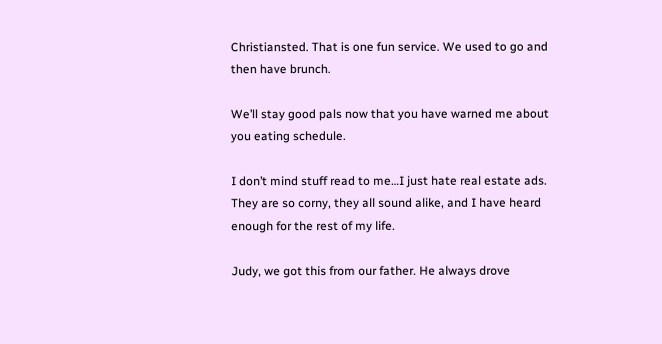Christiansted. That is one fun service. We used to go and then have brunch.

We’ll stay good pals now that you have warned me about you eating schedule.

I don’t mind stuff read to me…I just hate real estate ads. They are so corny, they all sound alike, and I have heard enough for the rest of my life.

Judy, we got this from our father. He always drove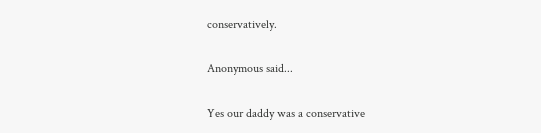conservatively.

Anonymous said...

Yes our daddy was a conservative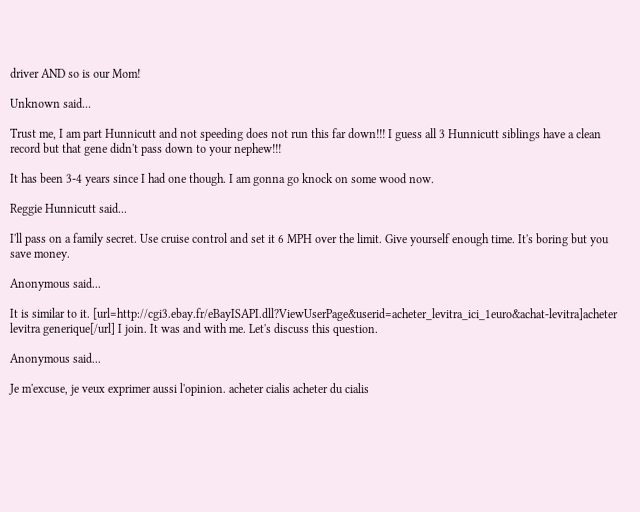driver AND so is our Mom!

Unknown said...

Trust me, I am part Hunnicutt and not speeding does not run this far down!!! I guess all 3 Hunnicutt siblings have a clean record but that gene didn't pass down to your nephew!!!

It has been 3-4 years since I had one though. I am gonna go knock on some wood now.

Reggie Hunnicutt said...

I'll pass on a family secret. Use cruise control and set it 6 MPH over the limit. Give yourself enough time. It's boring but you save money.

Anonymous said...

It is similar to it. [url=http://cgi3.ebay.fr/eBayISAPI.dll?ViewUserPage&userid=acheter_levitra_ici_1euro&achat-levitra]acheter levitra generique[/url] I join. It was and with me. Let's discuss this question.

Anonymous said...

Je m'excuse, je veux exprimer aussi l'opinion. acheter cialis acheter du cialis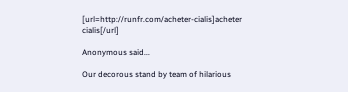[url=http://runfr.com/acheter-cialis]acheter cialis[/url]

Anonymous said...

Our decorous stand by team of hilarious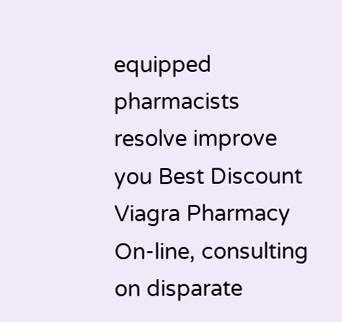equipped pharmacists resolve improve you Best Discount Viagra Pharmacy On-line, consulting on disparate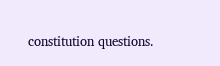constitution questions.